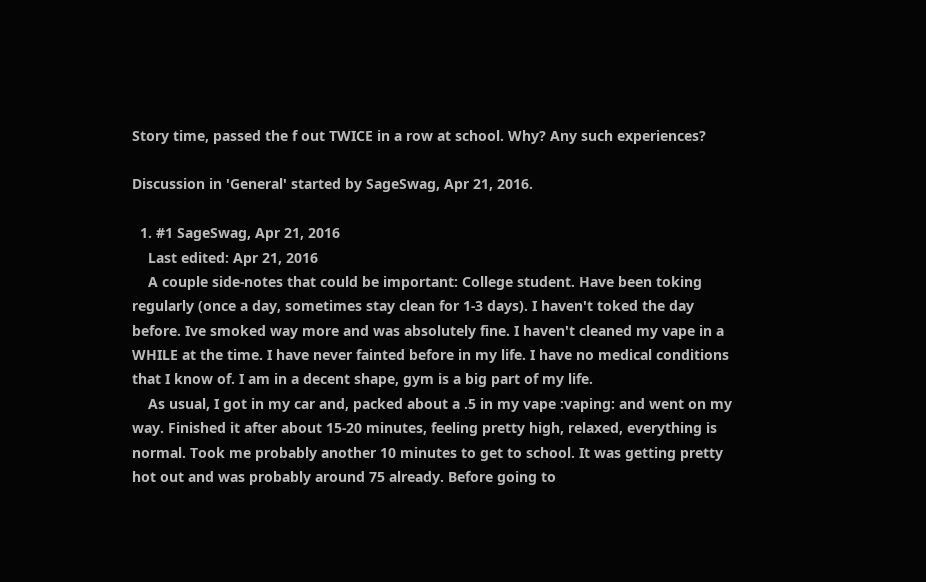Story time, passed the f out TWICE in a row at school. Why? Any such experiences?

Discussion in 'General' started by SageSwag, Apr 21, 2016.

  1. #1 SageSwag, Apr 21, 2016
    Last edited: Apr 21, 2016
    A couple side-notes that could be important: College student. Have been toking regularly (once a day, sometimes stay clean for 1-3 days). I haven't toked the day before. Ive smoked way more and was absolutely fine. I haven't cleaned my vape in a WHILE at the time. I have never fainted before in my life. I have no medical conditions that I know of. I am in a decent shape, gym is a big part of my life.
    As usual, I got in my car and, packed about a .5 in my vape :vaping: and went on my way. Finished it after about 15-20 minutes, feeling pretty high, relaxed, everything is normal. Took me probably another 10 minutes to get to school. It was getting pretty hot out and was probably around 75 already. Before going to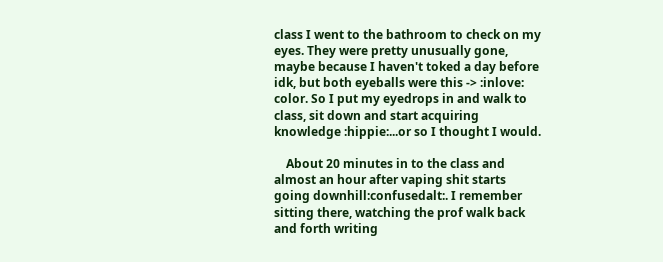class I went to the bathroom to check on my eyes. They were pretty unusually gone, maybe because I haven't toked a day before idk, but both eyeballs were this -> :inlove: color. So I put my eyedrops in and walk to class, sit down and start acquiring knowledge :hippie:...or so I thought I would.

    About 20 minutes in to the class and almost an hour after vaping shit starts going downhill:confusedalt:. I remember sitting there, watching the prof walk back and forth writing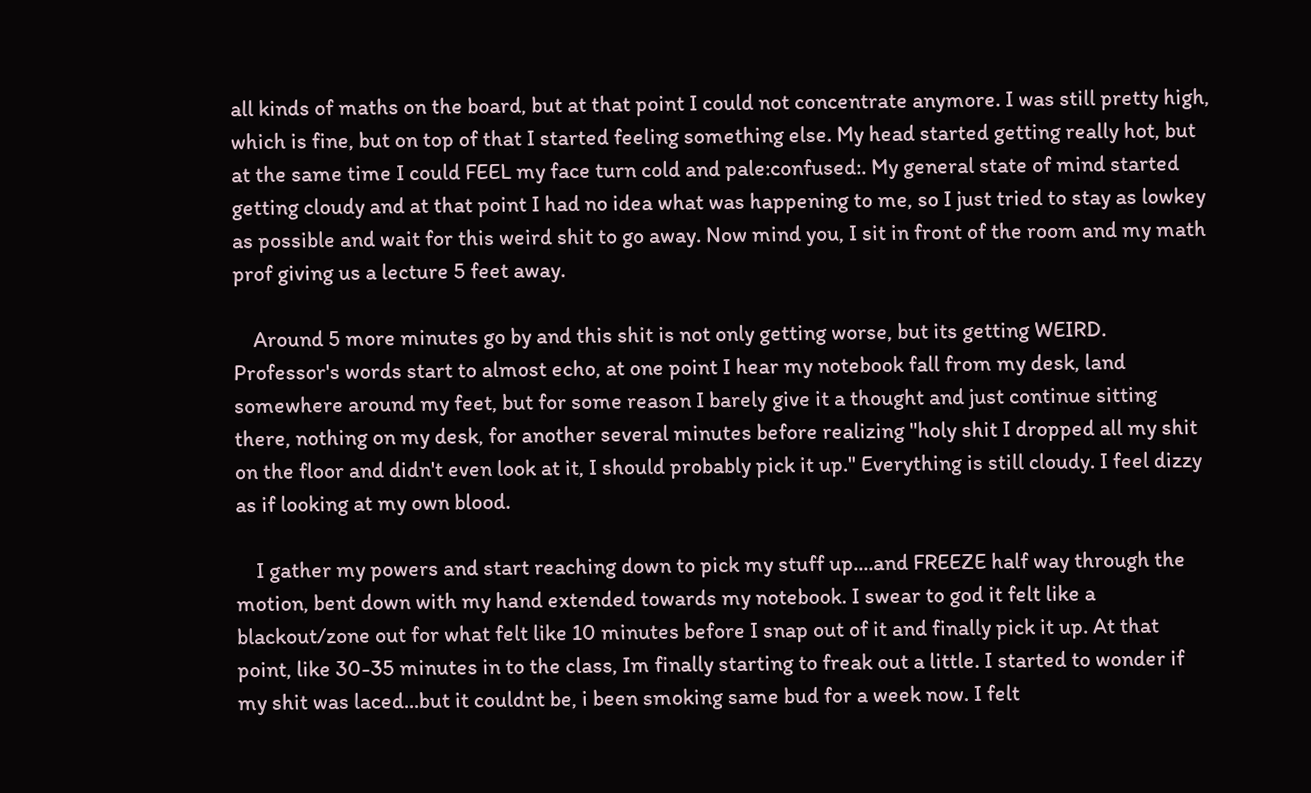all kinds of maths on the board, but at that point I could not concentrate anymore. I was still pretty high, which is fine, but on top of that I started feeling something else. My head started getting really hot, but at the same time I could FEEL my face turn cold and pale:confused:. My general state of mind started getting cloudy and at that point I had no idea what was happening to me, so I just tried to stay as lowkey as possible and wait for this weird shit to go away. Now mind you, I sit in front of the room and my math prof giving us a lecture 5 feet away.

    Around 5 more minutes go by and this shit is not only getting worse, but its getting WEIRD. Professor's words start to almost echo, at one point I hear my notebook fall from my desk, land somewhere around my feet, but for some reason I barely give it a thought and just continue sitting there, nothing on my desk, for another several minutes before realizing "holy shit I dropped all my shit on the floor and didn't even look at it, I should probably pick it up." Everything is still cloudy. I feel dizzy as if looking at my own blood.

    I gather my powers and start reaching down to pick my stuff up....and FREEZE half way through the motion, bent down with my hand extended towards my notebook. I swear to god it felt like a blackout/zone out for what felt like 10 minutes before I snap out of it and finally pick it up. At that point, like 30-35 minutes in to the class, Im finally starting to freak out a little. I started to wonder if my shit was laced...but it couldnt be, i been smoking same bud for a week now. I felt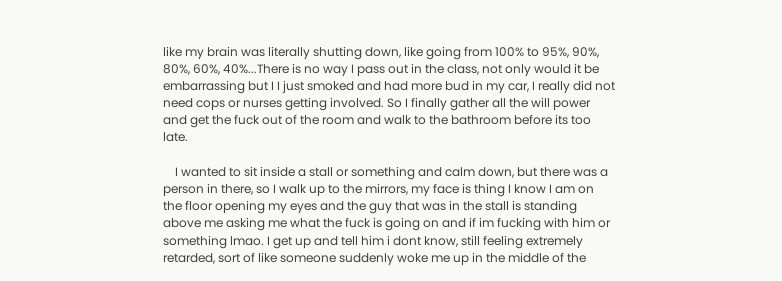like my brain was literally shutting down, like going from 100% to 95%, 90%, 80%, 60%, 40%...There is no way I pass out in the class, not only would it be embarrassing but I I just smoked and had more bud in my car, I really did not need cops or nurses getting involved. So I finally gather all the will power and get the fuck out of the room and walk to the bathroom before its too late.

    I wanted to sit inside a stall or something and calm down, but there was a person in there, so I walk up to the mirrors, my face is thing I know I am on the floor opening my eyes and the guy that was in the stall is standing above me asking me what the fuck is going on and if im fucking with him or something lmao. I get up and tell him i dont know, still feeling extremely retarded, sort of like someone suddenly woke me up in the middle of the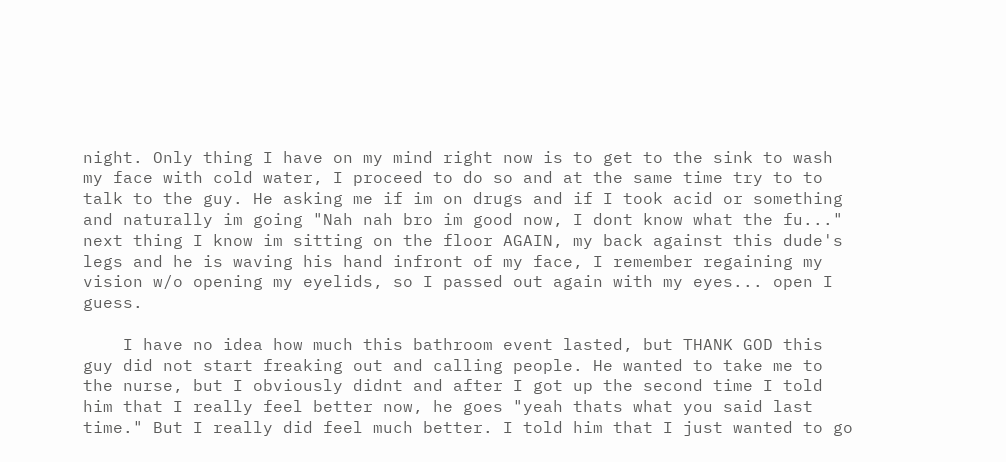night. Only thing I have on my mind right now is to get to the sink to wash my face with cold water, I proceed to do so and at the same time try to to talk to the guy. He asking me if im on drugs and if I took acid or something and naturally im going "Nah nah bro im good now, I dont know what the fu..." next thing I know im sitting on the floor AGAIN, my back against this dude's legs and he is waving his hand infront of my face, I remember regaining my vision w/o opening my eyelids, so I passed out again with my eyes... open I guess.

    I have no idea how much this bathroom event lasted, but THANK GOD this guy did not start freaking out and calling people. He wanted to take me to the nurse, but I obviously didnt and after I got up the second time I told him that I really feel better now, he goes "yeah thats what you said last time." But I really did feel much better. I told him that I just wanted to go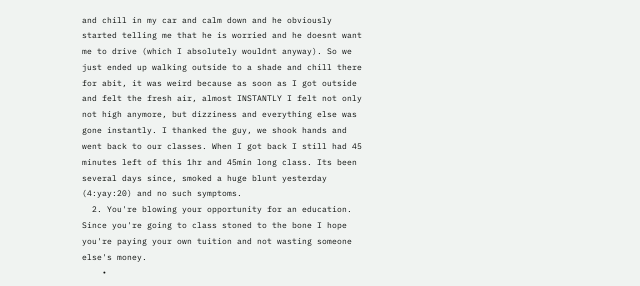and chill in my car and calm down and he obviously started telling me that he is worried and he doesnt want me to drive (which I absolutely wouldnt anyway). So we just ended up walking outside to a shade and chill there for abit, it was weird because as soon as I got outside and felt the fresh air, almost INSTANTLY I felt not only not high anymore, but dizziness and everything else was gone instantly. I thanked the guy, we shook hands and went back to our classes. When I got back I still had 45 minutes left of this 1hr and 45min long class. Its been several days since, smoked a huge blunt yesterday (4:yay:20) and no such symptoms.
  2. You're blowing your opportunity for an education. Since you're going to class stoned to the bone I hope you're paying your own tuition and not wasting someone else's money.
    •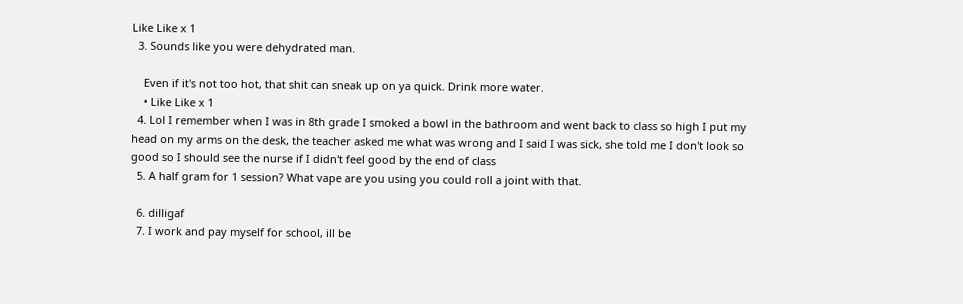Like Like x 1
  3. Sounds like you were dehydrated man.

    Even if it's not too hot, that shit can sneak up on ya quick. Drink more water.
    • Like Like x 1
  4. Lol I remember when I was in 8th grade I smoked a bowl in the bathroom and went back to class so high I put my head on my arms on the desk, the teacher asked me what was wrong and I said I was sick, she told me I don't look so good so I should see the nurse if I didn't feel good by the end of class
  5. A half gram for 1 session? What vape are you using you could roll a joint with that.

  6. dilligaf
  7. I work and pay myself for school, ill be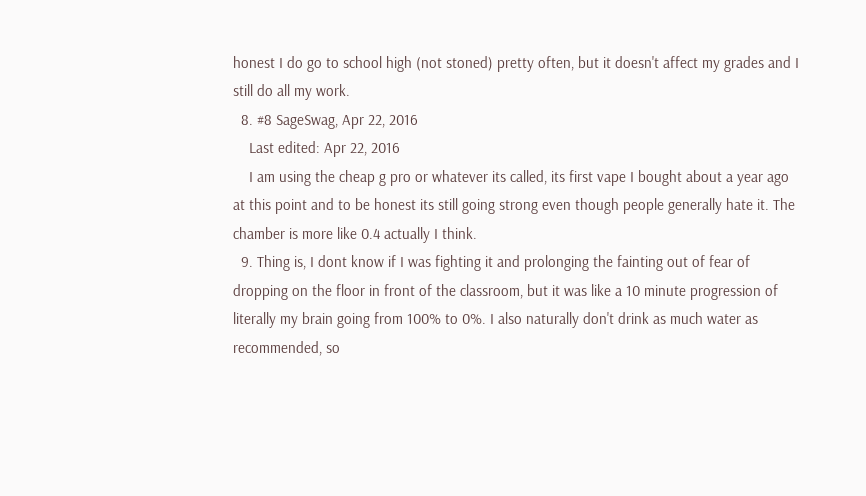honest I do go to school high (not stoned) pretty often, but it doesn't affect my grades and I still do all my work.
  8. #8 SageSwag, Apr 22, 2016
    Last edited: Apr 22, 2016
    I am using the cheap g pro or whatever its called, its first vape I bought about a year ago at this point and to be honest its still going strong even though people generally hate it. The chamber is more like 0.4 actually I think.
  9. Thing is, I dont know if I was fighting it and prolonging the fainting out of fear of dropping on the floor in front of the classroom, but it was like a 10 minute progression of literally my brain going from 100% to 0%. I also naturally don't drink as much water as recommended, so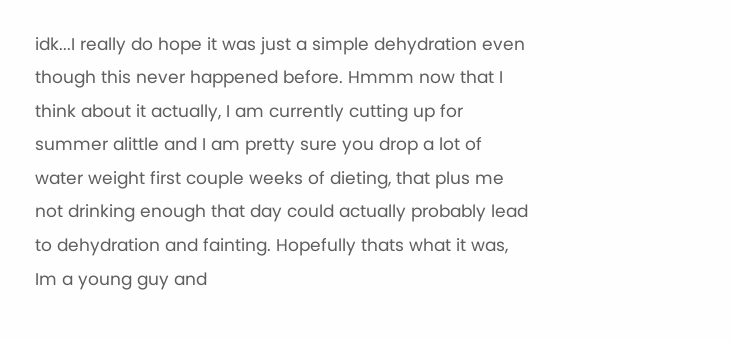idk...I really do hope it was just a simple dehydration even though this never happened before. Hmmm now that I think about it actually, I am currently cutting up for summer alittle and I am pretty sure you drop a lot of water weight first couple weeks of dieting, that plus me not drinking enough that day could actually probably lead to dehydration and fainting. Hopefully thats what it was, Im a young guy and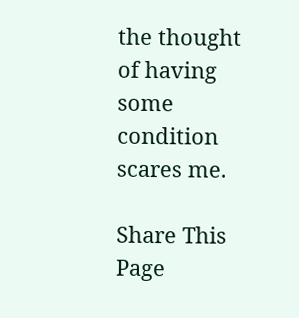the thought of having some condition scares me.

Share This Page